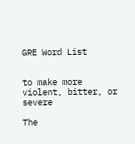GRE Word List


to make more violent, bitter, or severe

The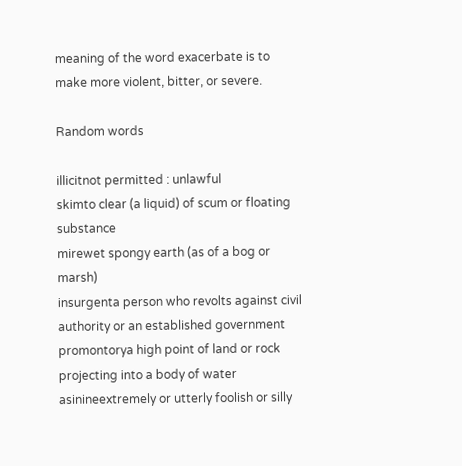meaning of the word exacerbate is to make more violent, bitter, or severe.

Random words

illicitnot permitted : unlawful
skimto clear (a liquid) of scum or floating substance
mirewet spongy earth (as of a bog or marsh)
insurgenta person who revolts against civil authority or an established government
promontorya high point of land or rock projecting into a body of water
asinineextremely or utterly foolish or silly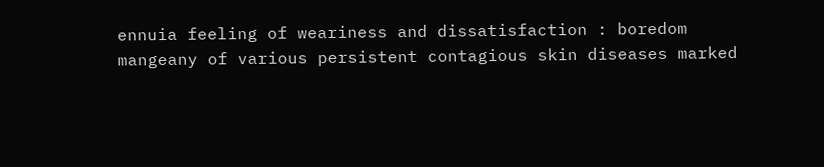ennuia feeling of weariness and dissatisfaction : boredom
mangeany of various persistent contagious skin diseases marked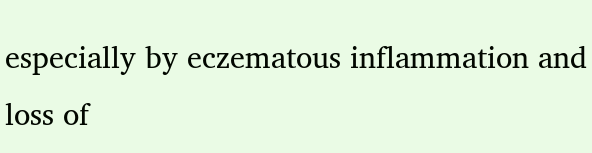especially by eczematous inflammation and loss of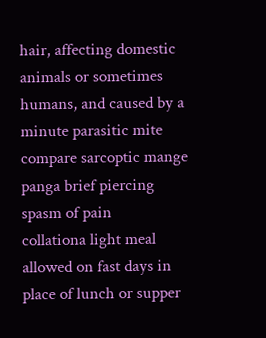hair, affecting domestic animals or sometimes humans, and caused by a minute parasitic mite compare sarcoptic mange
panga brief piercing spasm of pain
collationa light meal allowed on fast days in place of lunch or supper